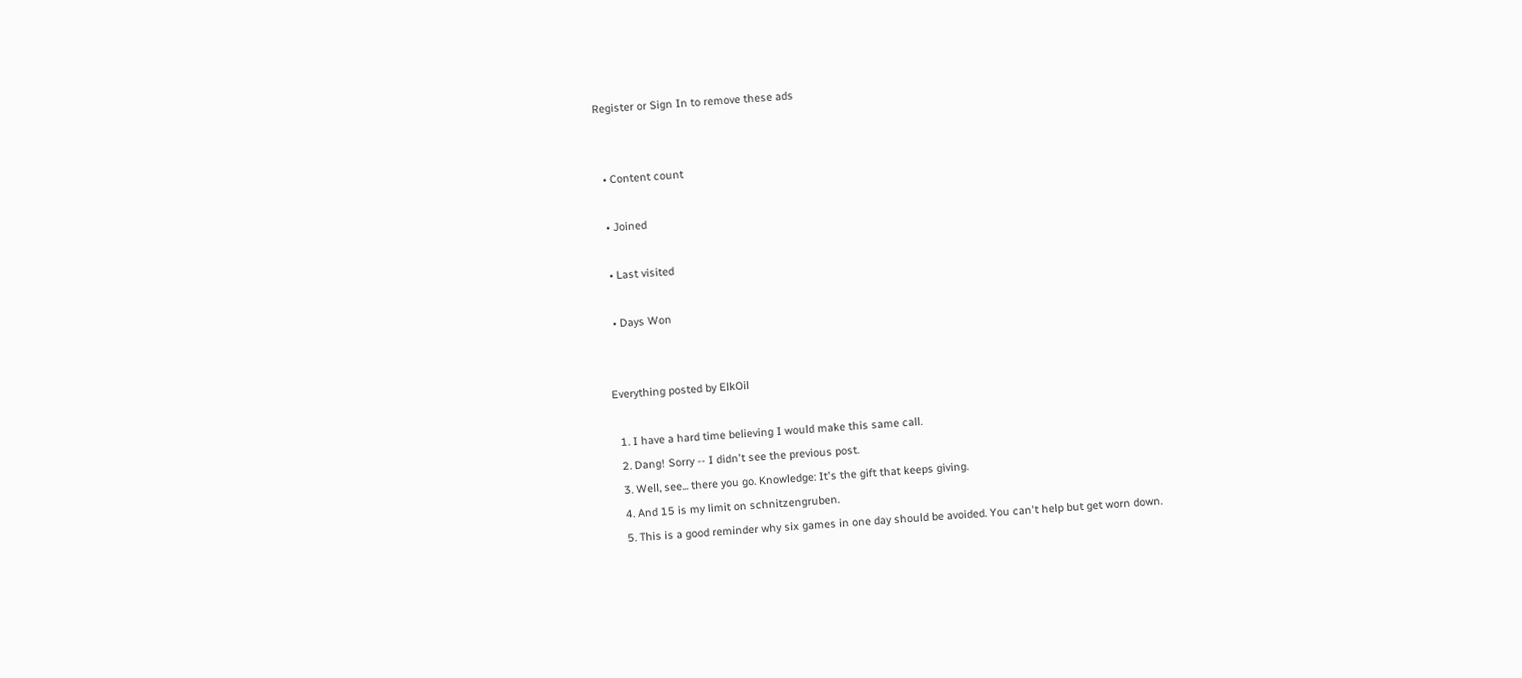Register or Sign In to remove these ads


  • Content count

  • Joined

  • Last visited

  • Days Won


Everything posted by ElkOil

  1. I have a hard time believing I would make this same call.
  2. Dang! Sorry -- I didn't see the previous post.
  3. Well, see... there you go. Knowledge: It's the gift that keeps giving.
  4. And 15 is my limit on schnitzengruben.
  5. This is a good reminder why six games in one day should be avoided. You can't help but get worn down.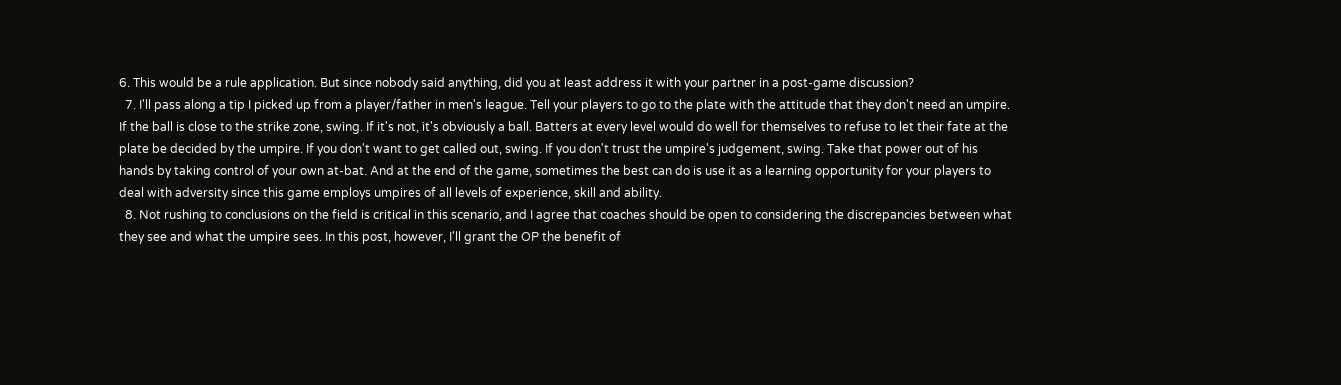6. This would be a rule application. But since nobody said anything, did you at least address it with your partner in a post-game discussion?
  7. I'll pass along a tip I picked up from a player/father in men's league. Tell your players to go to the plate with the attitude that they don't need an umpire. If the ball is close to the strike zone, swing. If it's not, it's obviously a ball. Batters at every level would do well for themselves to refuse to let their fate at the plate be decided by the umpire. If you don't want to get called out, swing. If you don't trust the umpire's judgement, swing. Take that power out of his hands by taking control of your own at-bat. And at the end of the game, sometimes the best can do is use it as a learning opportunity for your players to deal with adversity since this game employs umpires of all levels of experience, skill and ability.
  8. Not rushing to conclusions on the field is critical in this scenario, and I agree that coaches should be open to considering the discrepancies between what they see and what the umpire sees. In this post, however, I'll grant the OP the benefit of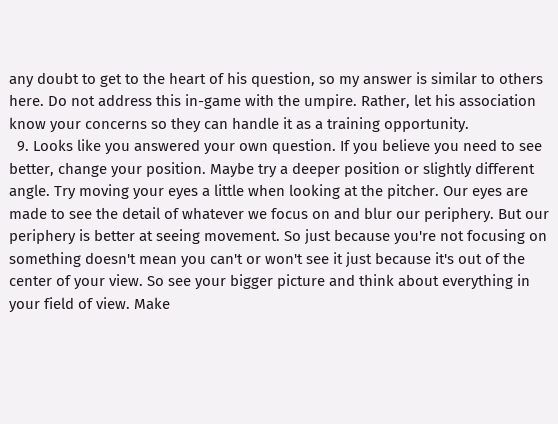any doubt to get to the heart of his question, so my answer is similar to others here. Do not address this in-game with the umpire. Rather, let his association know your concerns so they can handle it as a training opportunity.
  9. Looks like you answered your own question. If you believe you need to see better, change your position. Maybe try a deeper position or slightly different angle. Try moving your eyes a little when looking at the pitcher. Our eyes are made to see the detail of whatever we focus on and blur our periphery. But our periphery is better at seeing movement. So just because you're not focusing on something doesn't mean you can't or won't see it just because it's out of the center of your view. So see your bigger picture and think about everything in your field of view. Make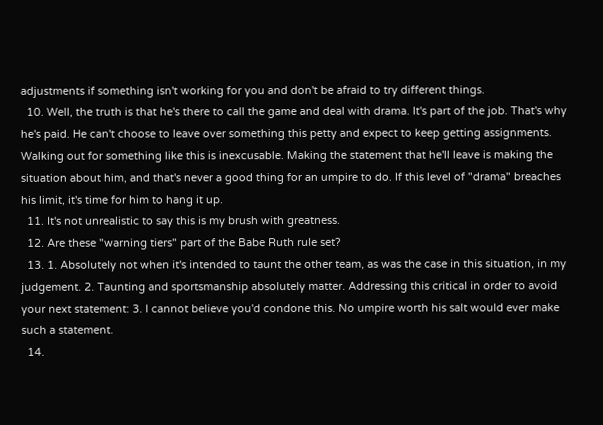adjustments if something isn't working for you and don't be afraid to try different things.
  10. Well, the truth is that he's there to call the game and deal with drama. It's part of the job. That's why he's paid. He can't choose to leave over something this petty and expect to keep getting assignments. Walking out for something like this is inexcusable. Making the statement that he'll leave is making the situation about him, and that's never a good thing for an umpire to do. If this level of "drama" breaches his limit, it's time for him to hang it up.
  11. It's not unrealistic to say this is my brush with greatness.
  12. Are these "warning tiers" part of the Babe Ruth rule set?
  13. 1. Absolutely not when it's intended to taunt the other team, as was the case in this situation, in my judgement. 2. Taunting and sportsmanship absolutely matter. Addressing this critical in order to avoid your next statement: 3. I cannot believe you'd condone this. No umpire worth his salt would ever make such a statement.
  14.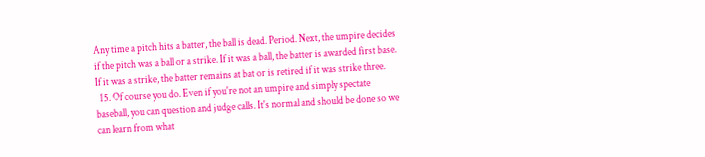Any time a pitch hits a batter, the ball is dead. Period. Next, the umpire decides if the pitch was a ball or a strike. If it was a ball, the batter is awarded first base. If it was a strike, the batter remains at bat or is retired if it was strike three.
  15. Of course you do. Even if you're not an umpire and simply spectate baseball, you can question and judge calls. It's normal and should be done so we can learn from what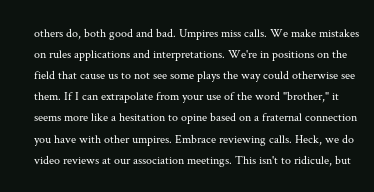others do, both good and bad. Umpires miss calls. We make mistakes on rules applications and interpretations. We're in positions on the field that cause us to not see some plays the way could otherwise see them. If I can extrapolate from your use of the word "brother," it seems more like a hesitation to opine based on a fraternal connection you have with other umpires. Embrace reviewing calls. Heck, we do video reviews at our association meetings. This isn't to ridicule, but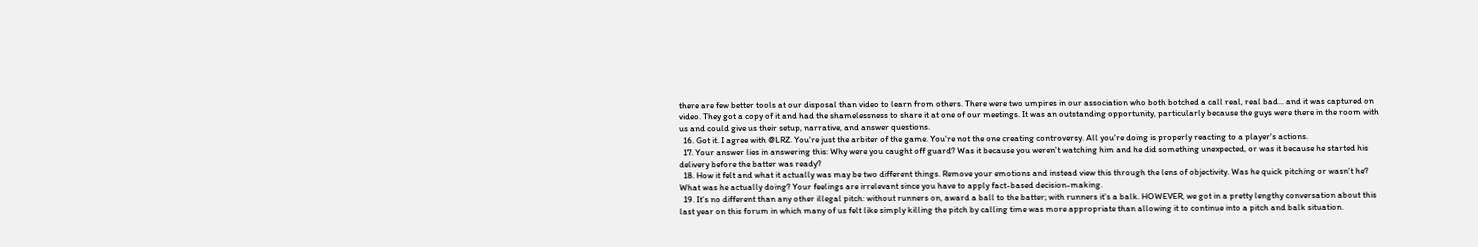there are few better tools at our disposal than video to learn from others. There were two umpires in our association who both botched a call real, real bad... and it was captured on video. They got a copy of it and had the shamelessness to share it at one of our meetings. It was an outstanding opportunity, particularly because the guys were there in the room with us and could give us their setup, narrative, and answer questions.
  16. Got it. I agree with @LRZ. You're just the arbiter of the game. You're not the one creating controversy. All you're doing is properly reacting to a player's actions.
  17. Your answer lies in answering this: Why were you caught off guard? Was it because you weren't watching him and he did something unexpected, or was it because he started his delivery before the batter was ready?
  18. How it felt and what it actually was may be two different things. Remove your emotions and instead view this through the lens of objectivity. Was he quick pitching or wasn't he? What was he actually doing? Your feelings are irrelevant since you have to apply fact-based decision-making.
  19. It's no different than any other illegal pitch: without runners on, award a ball to the batter; with runners it's a balk. HOWEVER, we got in a pretty lengthy conversation about this last year on this forum in which many of us felt like simply killing the pitch by calling time was more appropriate than allowing it to continue into a pitch and balk situation.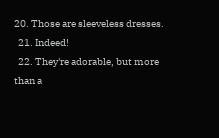20. Those are sleeveless dresses.
  21. Indeed!
  22. They're adorable, but more than a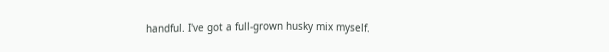handful. I've got a full-grown husky mix myself.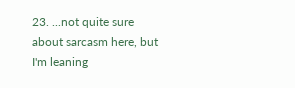23. ...not quite sure about sarcasm here, but I'm leaning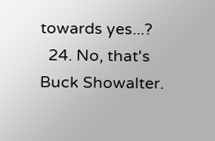towards yes...?
  24. No, that's Buck Showalter.